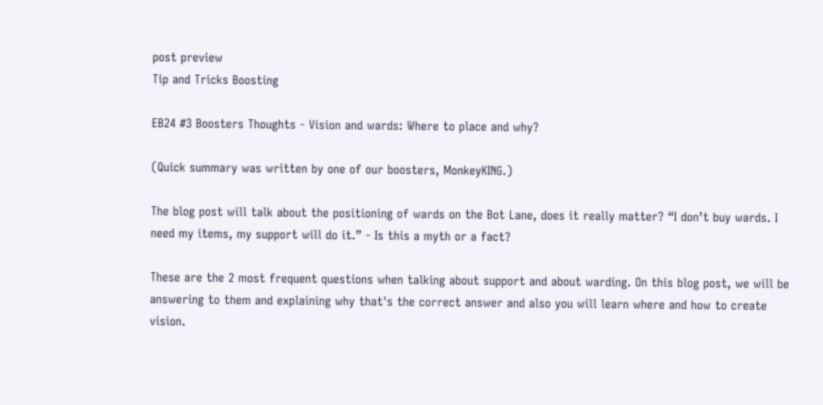post preview
Tip and Tricks Boosting

EB24 #3 Boosters Thoughts - Vision and wards: Where to place and why?

(Quick summary was written by one of our boosters, MonkeyKING.)

The blog post will talk about the positioning of wards on the Bot Lane, does it really matter? “I don’t buy wards. I need my items, my support will do it.” - Is this a myth or a fact?

These are the 2 most frequent questions when talking about support and about warding. On this blog post, we will be answering to them and explaining why that's the correct answer and also you will learn where and how to create vision.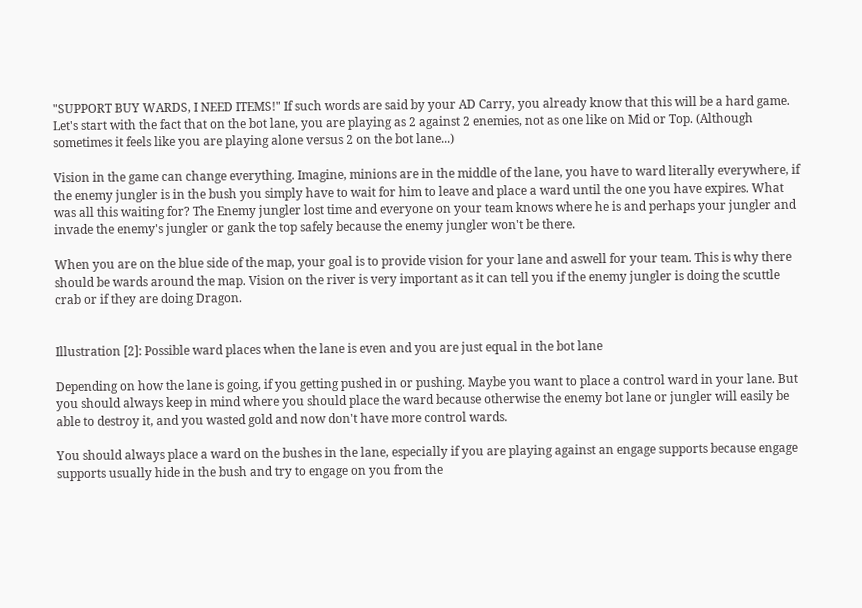"SUPPORT BUY WARDS, I NEED ITEMS!" If such words are said by your AD Carry, you already know that this will be a hard game. Let's start with the fact that on the bot lane, you are playing as 2 against 2 enemies, not as one like on Mid or Top. (Although sometimes it feels like you are playing alone versus 2 on the bot lane...)

Vision in the game can change everything. Imagine, minions are in the middle of the lane, you have to ward literally everywhere, if the enemy jungler is in the bush you simply have to wait for him to leave and place a ward until the one you have expires. What was all this waiting for? The Enemy jungler lost time and everyone on your team knows where he is and perhaps your jungler and invade the enemy's jungler or gank the top safely because the enemy jungler won't be there.

When you are on the blue side of the map, your goal is to provide vision for your lane and aswell for your team. This is why there should be wards around the map. Vision on the river is very important as it can tell you if the enemy jungler is doing the scuttle crab or if they are doing Dragon.


Illustration [2]: Possible ward places when the lane is even and you are just equal in the bot lane

Depending on how the lane is going, if you getting pushed in or pushing. Maybe you want to place a control ward in your lane. But you should always keep in mind where you should place the ward because otherwise the enemy bot lane or jungler will easily be able to destroy it, and you wasted gold and now don't have more control wards.

You should always place a ward on the bushes in the lane, especially if you are playing against an engage supports because engage supports usually hide in the bush and try to engage on you from the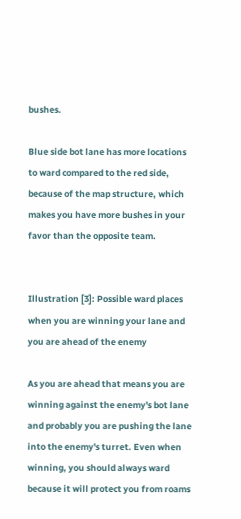bushes.

Blue side bot lane has more locations to ward compared to the red side, because of the map structure, which makes you have more bushes in your favor than the opposite team.


Illustration [3]: Possible ward places when you are winning your lane and you are ahead of the enemy

As you are ahead that means you are winning against the enemy's bot lane and probably you are pushing the lane into the enemy's turret. Even when winning, you should always ward because it will protect you from roams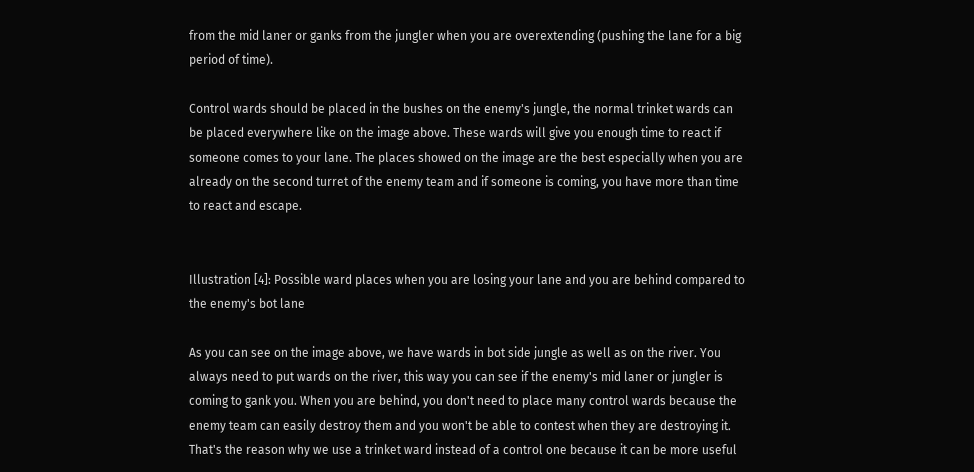from the mid laner or ganks from the jungler when you are overextending (pushing the lane for a big period of time).

Control wards should be placed in the bushes on the enemy's jungle, the normal trinket wards can be placed everywhere like on the image above. These wards will give you enough time to react if someone comes to your lane. The places showed on the image are the best especially when you are already on the second turret of the enemy team and if someone is coming, you have more than time to react and escape.


Illustration [4]: Possible ward places when you are losing your lane and you are behind compared to the enemy's bot lane

As you can see on the image above, we have wards in bot side jungle as well as on the river. You always need to put wards on the river, this way you can see if the enemy's mid laner or jungler is coming to gank you. When you are behind, you don't need to place many control wards because the enemy team can easily destroy them and you won't be able to contest when they are destroying it. That's the reason why we use a trinket ward instead of a control one because it can be more useful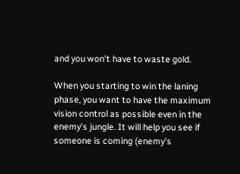and you won't have to waste gold.

When you starting to win the laning phase, you want to have the maximum vision control as possible even in the enemy's jungle. It will help you see if someone is coming (enemy's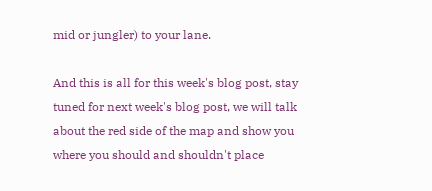mid or jungler) to your lane.

And this is all for this week's blog post, stay tuned for next week's blog post, we will talk about the red side of the map and show you where you should and shouldn't place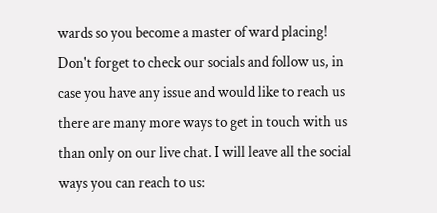wards so you become a master of ward placing! Don't forget to check our socials and follow us, in case you have any issue and would like to reach us there are many more ways to get in touch with us than only on our live chat. I will leave all the social ways you can reach to us: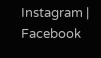Instagram | Facebook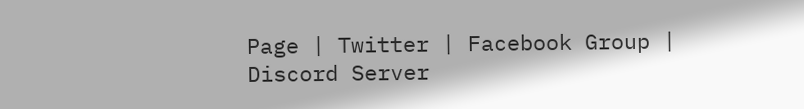Page | Twitter | Facebook Group | Discord Server